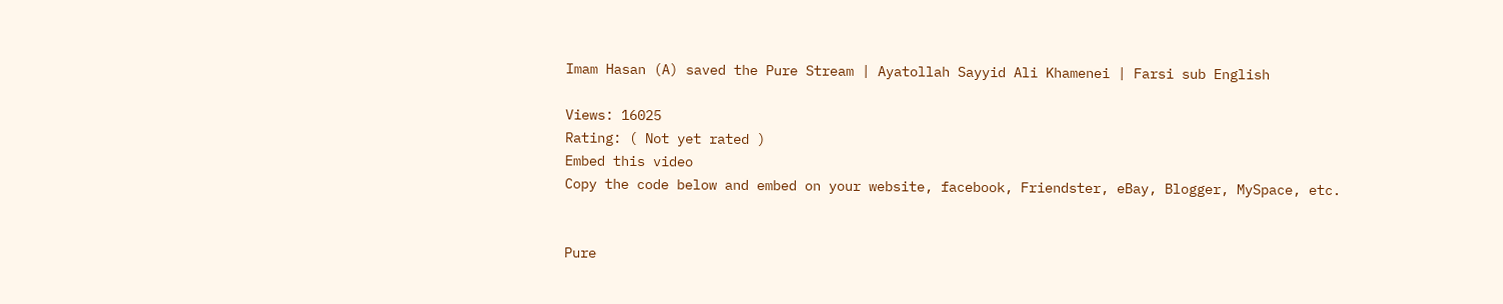Imam Hasan (A) saved the Pure Stream | Ayatollah Sayyid Ali Khamenei | Farsi sub English

Views: 16025
Rating: ( Not yet rated )
Embed this video
Copy the code below and embed on your website, facebook, Friendster, eBay, Blogger, MySpace, etc.


Pure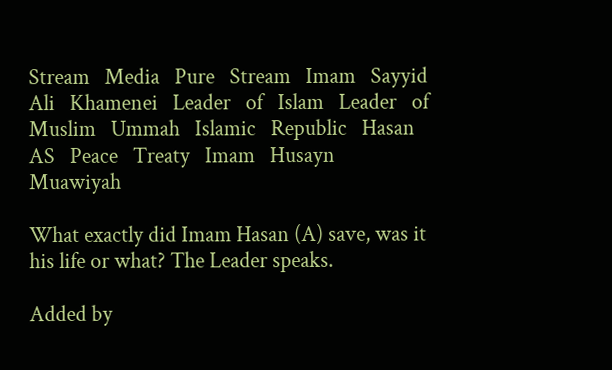Stream   Media   Pure   Stream   Imam   Sayyid   Ali   Khamenei   Leader   of   Islam   Leader   of   Muslim   Ummah   Islamic   Republic   Hasan   AS   Peace   Treaty   Imam   Husayn   Muawiyah

What exactly did Imam Hasan (A) save, was it his life or what? The Leader speaks.

Added by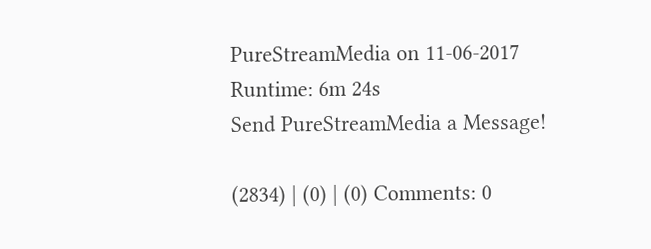PureStreamMedia on 11-06-2017
Runtime: 6m 24s
Send PureStreamMedia a Message!

(2834) | (0) | (0) Comments: 0